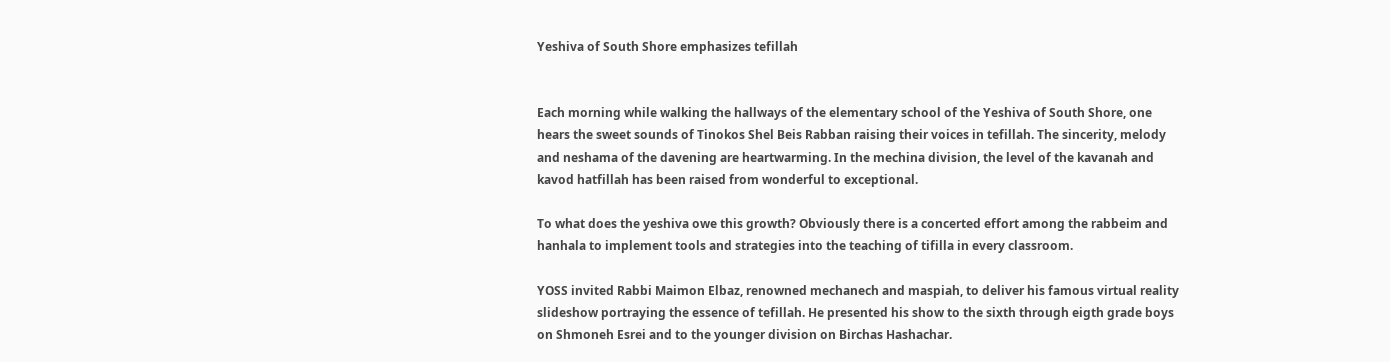Yeshiva of South Shore emphasizes tefillah


Each morning while walking the hallways of the elementary school of the Yeshiva of South Shore, one hears the sweet sounds of Tinokos Shel Beis Rabban raising their voices in tefillah. The sincerity, melody and neshama of the davening are heartwarming. In the mechina division, the level of the kavanah and kavod hatfillah has been raised from wonderful to exceptional.

To what does the yeshiva owe this growth? Obviously there is a concerted effort among the rabbeim and hanhala to implement tools and strategies into the teaching of tifilla in every classroom.

YOSS invited Rabbi Maimon Elbaz, renowned mechanech and maspiah, to deliver his famous virtual reality slideshow portraying the essence of tefillah. He presented his show to the sixth through eigth grade boys on Shmoneh Esrei and to the younger division on Birchas Hashachar.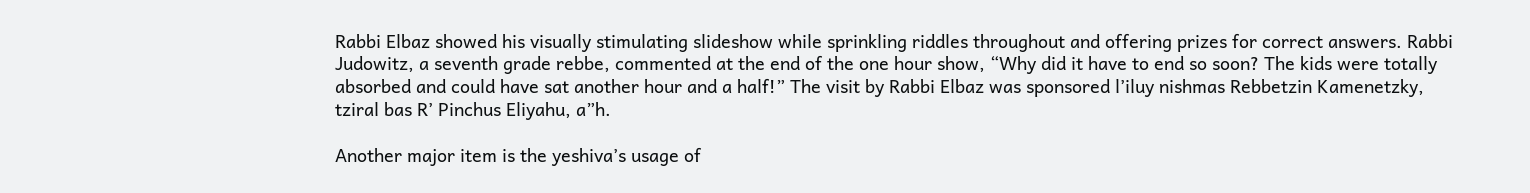Rabbi Elbaz showed his visually stimulating slideshow while sprinkling riddles throughout and offering prizes for correct answers. Rabbi Judowitz, a seventh grade rebbe, commented at the end of the one hour show, “Why did it have to end so soon? The kids were totally absorbed and could have sat another hour and a half!” The visit by Rabbi Elbaz was sponsored l’iluy nishmas Rebbetzin Kamenetzky, tziral bas R’ Pinchus Eliyahu, a”h.

Another major item is the yeshiva’s usage of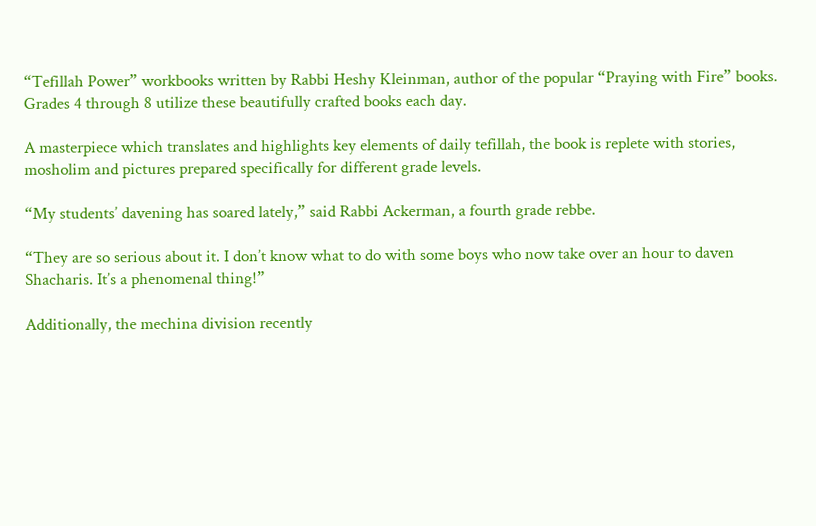“Tefillah Power” workbooks written by Rabbi Heshy Kleinman, author of the popular “Praying with Fire” books. Grades 4 through 8 utilize these beautifully crafted books each day.

A masterpiece which translates and highlights key elements of daily tefillah, the book is replete with stories, mosholim and pictures prepared specifically for different grade levels.

“My students’ davening has soared lately,” said Rabbi Ackerman, a fourth grade rebbe.

“They are so serious about it. I don’t know what to do with some boys who now take over an hour to daven Shacharis. It’s a phenomenal thing!”

Additionally, the mechina division recently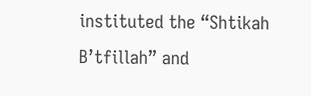instituted the “Shtikah B’tfillah” and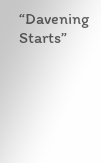“Davening Starts”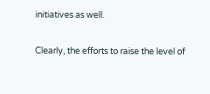initiatives as well.

Clearly, the efforts to raise the level of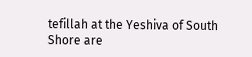tefillah at the Yeshiva of South Shore are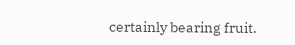certainly bearing fruit.